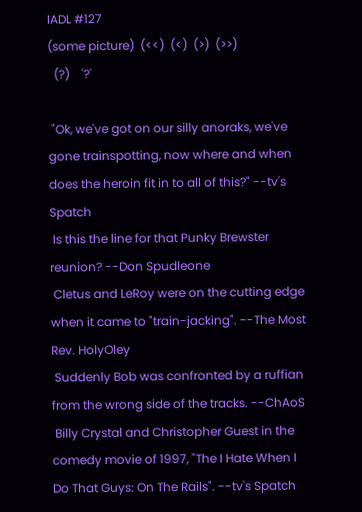IADL #127
(some picture)  (<<)  (<)  (>)  (>>)
  (?)    '?'

 "Ok, we've got on our silly anoraks, we've gone trainspotting, now where and when does the heroin fit in to all of this?" --tv's Spatch
 Is this the line for that Punky Brewster reunion? --Don Spudleone
 Cletus and LeRoy were on the cutting edge when it came to "train-jacking". --The Most Rev. HolyOley
 Suddenly Bob was confronted by a ruffian from the wrong side of the tracks. --ChAoS
 Billy Crystal and Christopher Guest in the comedy movie of 1997, "The I Hate When I Do That Guys: On The Rails". --tv's Spatch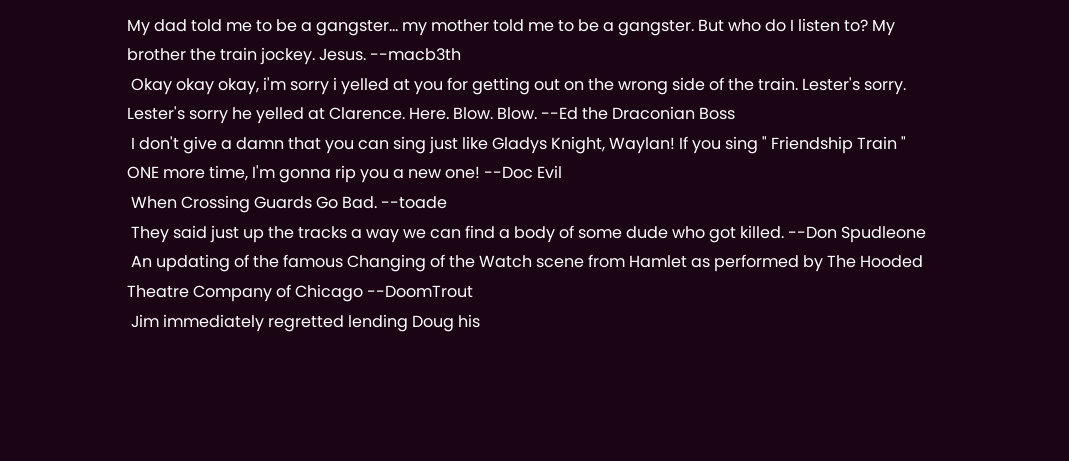My dad told me to be a gangster... my mother told me to be a gangster. But who do I listen to? My brother the train jockey. Jesus. --macb3th
 Okay okay okay, i'm sorry i yelled at you for getting out on the wrong side of the train. Lester's sorry. Lester's sorry he yelled at Clarence. Here. Blow. Blow. --Ed the Draconian Boss
 I don't give a damn that you can sing just like Gladys Knight, Waylan! If you sing " Friendship Train " ONE more time, I'm gonna rip you a new one! --Doc Evil
 When Crossing Guards Go Bad. --toade
 They said just up the tracks a way we can find a body of some dude who got killed. --Don Spudleone
 An updating of the famous Changing of the Watch scene from Hamlet as performed by The Hooded Theatre Company of Chicago --DoomTrout
 Jim immediately regretted lending Doug his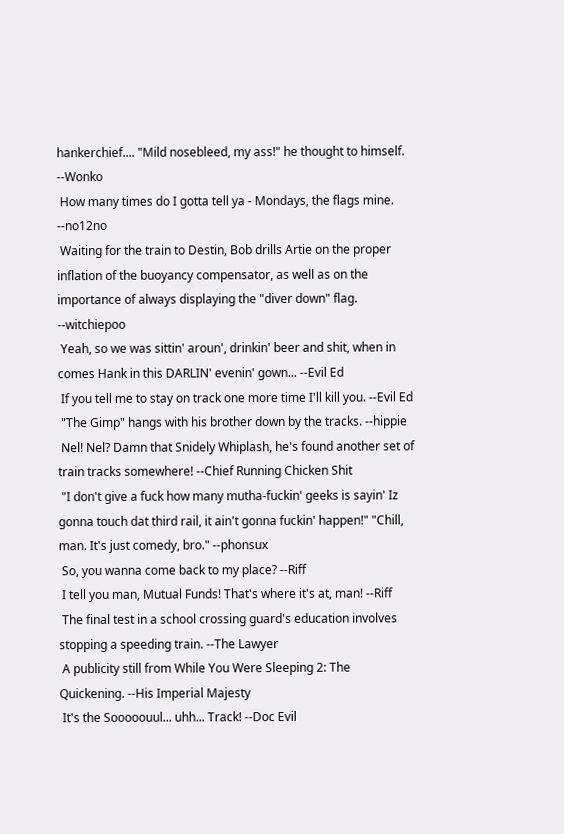hankerchief.... "Mild nosebleed, my ass!" he thought to himself. --Wonko
 How many times do I gotta tell ya - Mondays, the flags mine. --no12no
 Waiting for the train to Destin, Bob drills Artie on the proper inflation of the buoyancy compensator, as well as on the importance of always displaying the "diver down" flag. --witchiepoo
 Yeah, so we was sittin' aroun', drinkin' beer and shit, when in comes Hank in this DARLIN' evenin' gown... --Evil Ed
 If you tell me to stay on track one more time I'll kill you. --Evil Ed
 "The Gimp" hangs with his brother down by the tracks. --hippie
 Nel! Nel? Damn that Snidely Whiplash, he's found another set of train tracks somewhere! --Chief Running Chicken Shit
 "I don't give a fuck how many mutha-fuckin' geeks is sayin' Iz gonna touch dat third rail, it ain't gonna fuckin' happen!" "Chill, man. It's just comedy, bro." --phonsux
 So, you wanna come back to my place? --Riff
 I tell you man, Mutual Funds! That's where it's at, man! --Riff
 The final test in a school crossing guard's education involves stopping a speeding train. --The Lawyer
 A publicity still from While You Were Sleeping 2: The Quickening. --His Imperial Majesty
 It's the Sooooouul... uhh... Track! --Doc Evil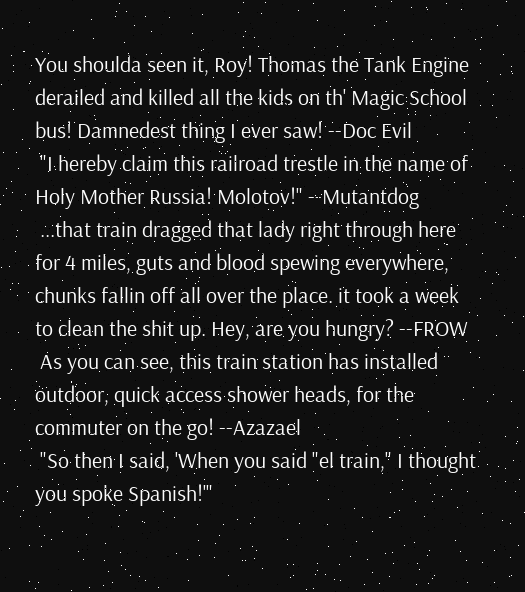You shoulda seen it, Roy! Thomas the Tank Engine derailed and killed all the kids on th' Magic School bus! Damnedest thing I ever saw! --Doc Evil
 "I hereby claim this railroad trestle in the name of Holy Mother Russia! Molotov!" --Mutantdog
 ...that train dragged that lady right through here for 4 miles, guts and blood spewing everywhere, chunks fallin off all over the place. it took a week to clean the shit up. Hey, are you hungry? --FROW
 As you can see, this train station has installed outdoor, quick access shower heads, for the commuter on the go! --Azazael
 "So then I said, 'When you said "el train," I thought you spoke Spanish!'"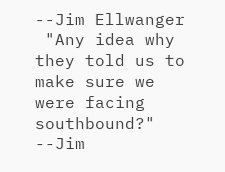--Jim Ellwanger
 "Any idea why they told us to make sure we were facing southbound?" --Jim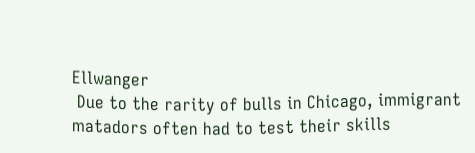Ellwanger
 Due to the rarity of bulls in Chicago, immigrant matadors often had to test their skills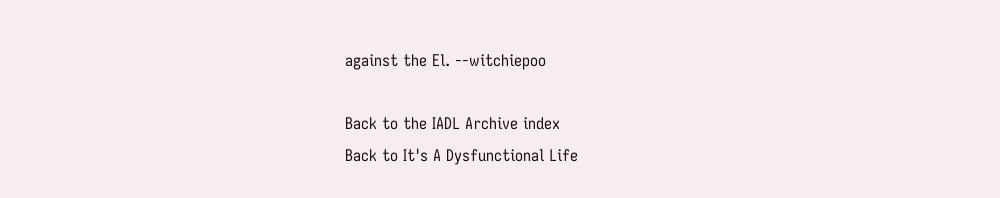against the El. --witchiepoo

Back to the IADL Archive index
Back to It's A Dysfunctional Life